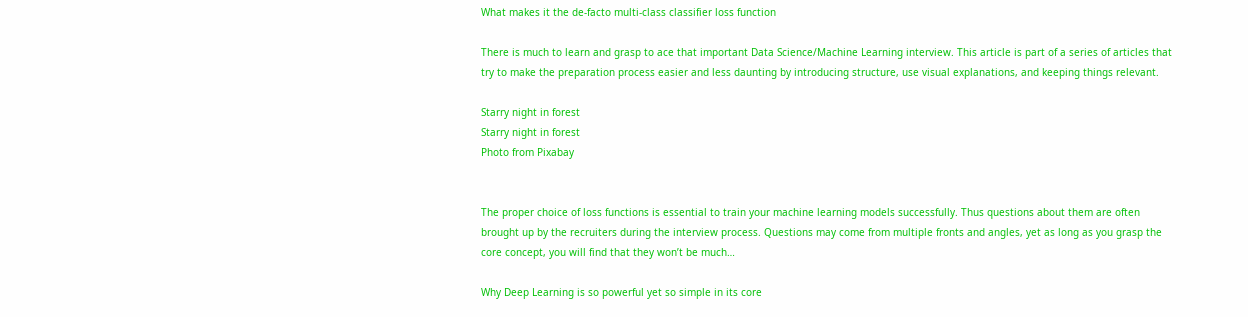What makes it the de-facto multi-class classifier loss function

There is much to learn and grasp to ace that important Data Science/Machine Learning interview. This article is part of a series of articles that try to make the preparation process easier and less daunting by introducing structure, use visual explanations, and keeping things relevant.

Starry night in forest
Starry night in forest
Photo from Pixabay


The proper choice of loss functions is essential to train your machine learning models successfully. Thus questions about them are often brought up by the recruiters during the interview process. Questions may come from multiple fronts and angles, yet as long as you grasp the core concept, you will find that they won’t be much…

Why Deep Learning is so powerful yet so simple in its core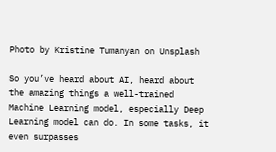Photo by Kristine Tumanyan on Unsplash

So you’ve heard about AI, heard about the amazing things a well-trained Machine Learning model, especially Deep Learning model can do. In some tasks, it even surpasses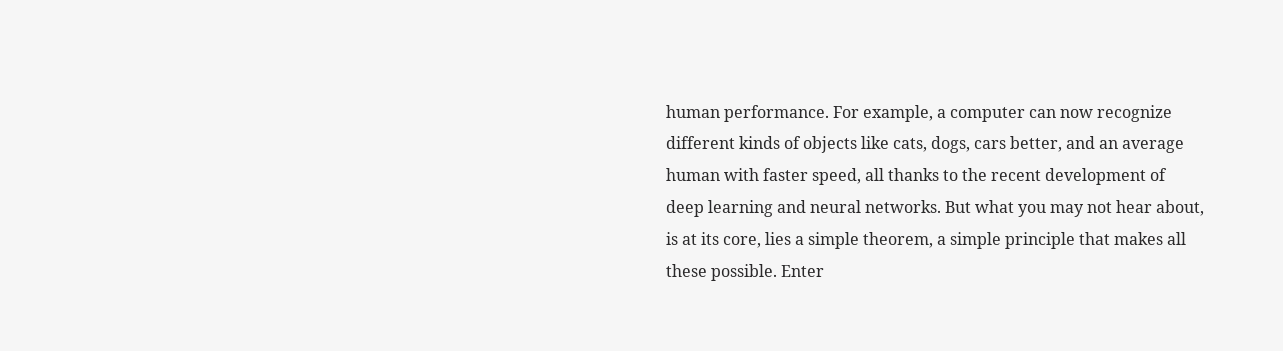human performance. For example, a computer can now recognize different kinds of objects like cats, dogs, cars better, and an average human with faster speed, all thanks to the recent development of deep learning and neural networks. But what you may not hear about, is at its core, lies a simple theorem, a simple principle that makes all these possible. Enter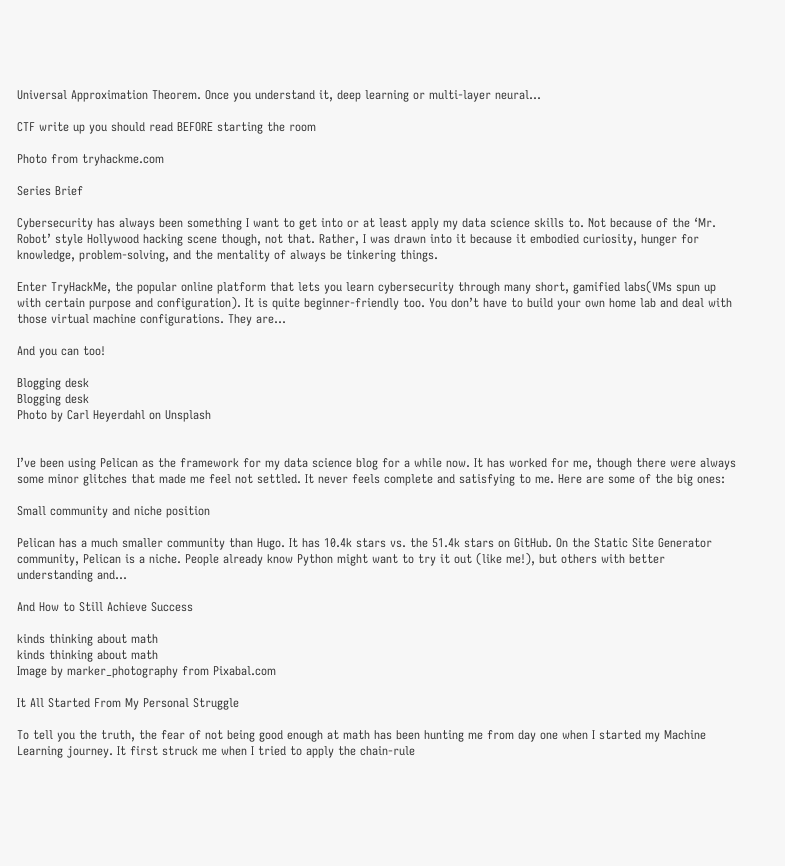Universal Approximation Theorem. Once you understand it, deep learning or multi-layer neural…

CTF write up you should read BEFORE starting the room

Photo from tryhackme.com

Series Brief

Cybersecurity has always been something I want to get into or at least apply my data science skills to. Not because of the ‘Mr. Robot’ style Hollywood hacking scene though, not that. Rather, I was drawn into it because it embodied curiosity, hunger for knowledge, problem-solving, and the mentality of always be tinkering things.

Enter TryHackMe, the popular online platform that lets you learn cybersecurity through many short, gamified labs(VMs spun up with certain purpose and configuration). It is quite beginner-friendly too. You don’t have to build your own home lab and deal with those virtual machine configurations. They are…

And you can too!

Blogging desk
Blogging desk
Photo by Carl Heyerdahl on Unsplash


I’ve been using Pelican as the framework for my data science blog for a while now. It has worked for me, though there were always some minor glitches that made me feel not settled. It never feels complete and satisfying to me. Here are some of the big ones:

Small community and niche position

Pelican has a much smaller community than Hugo. It has 10.4k stars vs. the 51.4k stars on GitHub. On the Static Site Generator community, Pelican is a niche. People already know Python might want to try it out (like me!), but others with better understanding and…

And How to Still Achieve Success

kinds thinking about math
kinds thinking about math
Image by marker_photography from Pixabal.com

It All Started From My Personal Struggle

To tell you the truth, the fear of not being good enough at math has been hunting me from day one when I started my Machine Learning journey. It first struck me when I tried to apply the chain-rule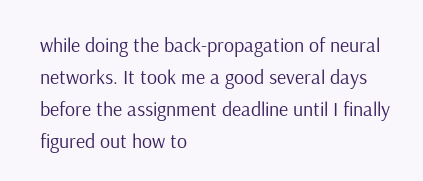while doing the back-propagation of neural networks. It took me a good several days before the assignment deadline until I finally figured out how to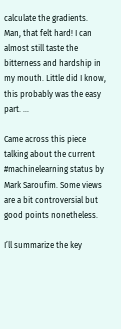calculate the gradients. Man, that felt hard! I can almost still taste the bitterness and hardship in my mouth. Little did I know, this probably was the easy part. …

Came across this piece talking about the current #machinelearning status by Mark Saroufim. Some views are a bit controversial but good points nonetheless.

I’ll summarize the key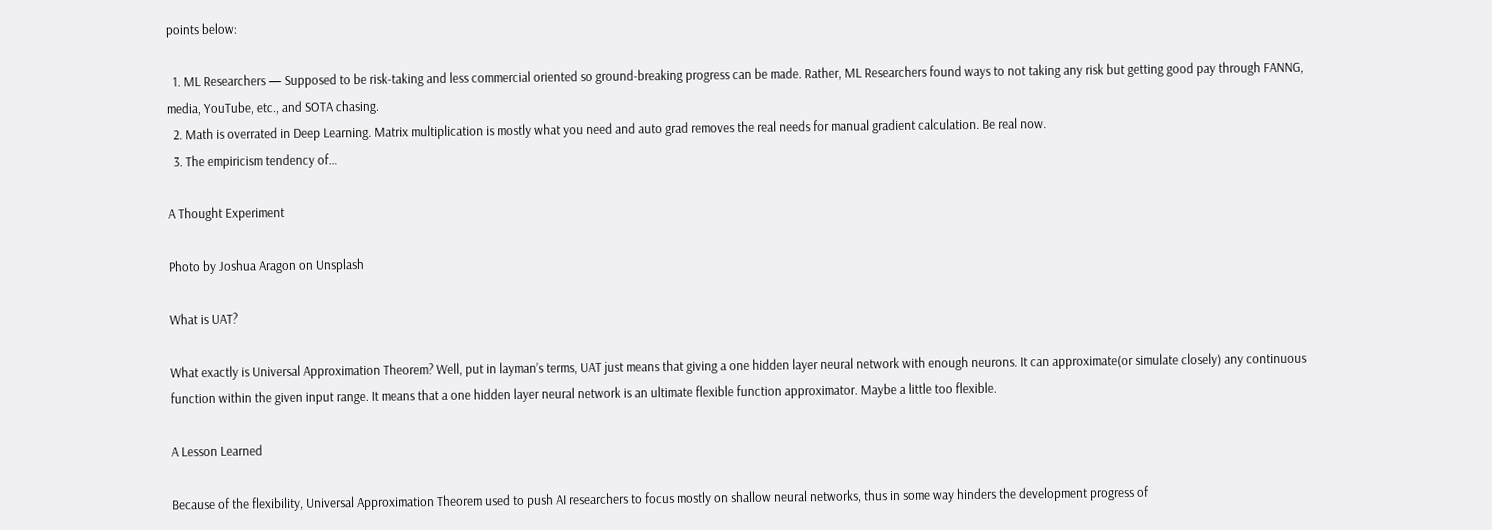points below:

  1. ML Researchers — Supposed to be risk-taking and less commercial oriented so ground-breaking progress can be made. Rather, ML Researchers found ways to not taking any risk but getting good pay through FANNG, media, YouTube, etc., and SOTA chasing.
  2. Math is overrated in Deep Learning. Matrix multiplication is mostly what you need and auto grad removes the real needs for manual gradient calculation. Be real now.
  3. The empiricism tendency of…

A Thought Experiment

Photo by Joshua Aragon on Unsplash

What is UAT?

What exactly is Universal Approximation Theorem? Well, put in layman’s terms, UAT just means that giving a one hidden layer neural network with enough neurons. It can approximate(or simulate closely) any continuous function within the given input range. It means that a one hidden layer neural network is an ultimate flexible function approximator. Maybe a little too flexible.

A Lesson Learned

Because of the flexibility, Universal Approximation Theorem used to push AI researchers to focus mostly on shallow neural networks, thus in some way hinders the development progress of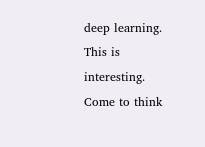deep learning. This is interesting. Come to think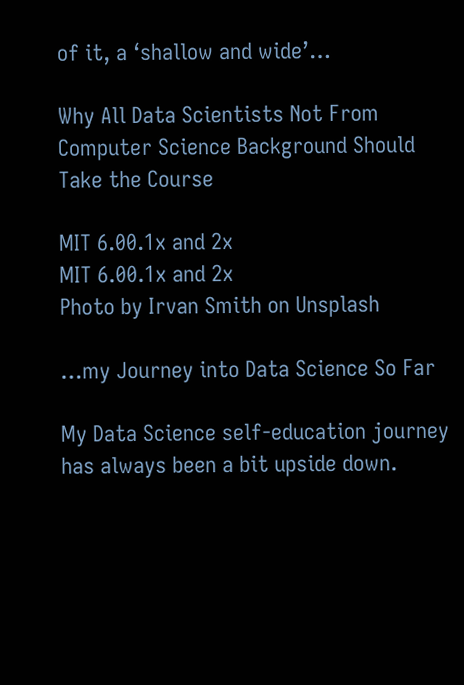of it, a ‘shallow and wide’…

Why All Data Scientists Not From Computer Science Background Should Take the Course

MIT 6.00.1x and 2x
MIT 6.00.1x and 2x
Photo by Irvan Smith on Unsplash

…my Journey into Data Science So Far

My Data Science self-education journey has always been a bit upside down.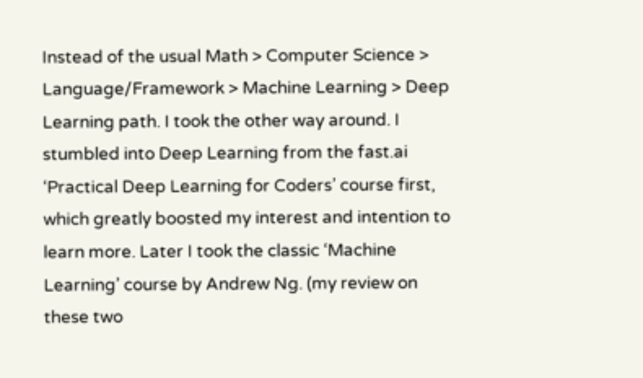Instead of the usual Math > Computer Science > Language/Framework > Machine Learning > Deep Learning path. I took the other way around. I stumbled into Deep Learning from the fast.ai ‘Practical Deep Learning for Coders’ course first, which greatly boosted my interest and intention to learn more. Later I took the classic ‘Machine Learning’ course by Andrew Ng. (my review on these two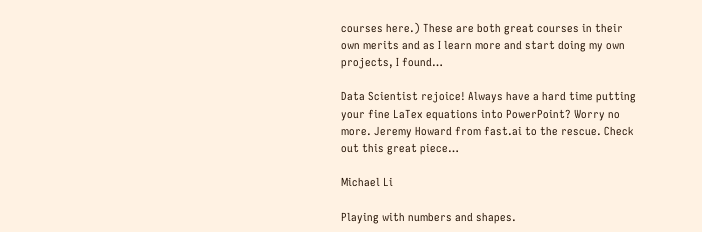courses here.) These are both great courses in their own merits and as I learn more and start doing my own projects, I found…

Data Scientist rejoice! Always have a hard time putting your fine LaTex equations into PowerPoint? Worry no more. Jeremy Howard from fast.ai to the rescue. Check out this great piece…

Michael Li

Playing with numbers and shapes.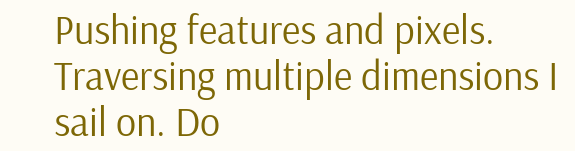Pushing features and pixels. Traversing multiple dimensions I sail on. Do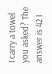I carry a towel you asked? The answer is 42 I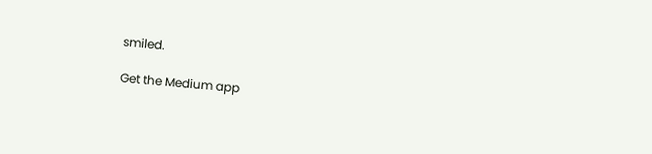smiled.

Get the Medium app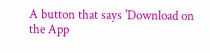A button that says 'Download on the App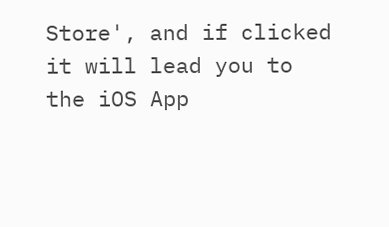Store', and if clicked it will lead you to the iOS App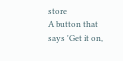store
A button that says 'Get it on,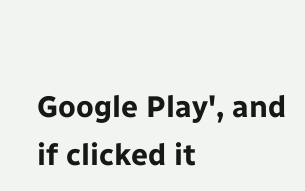Google Play', and if clicked it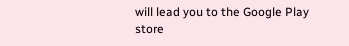will lead you to the Google Play store